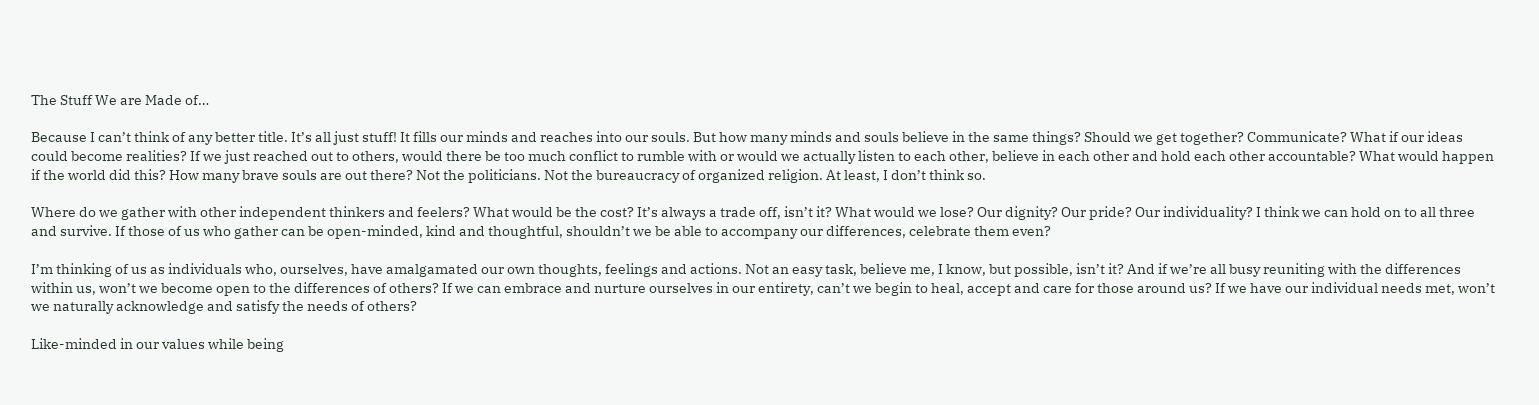The Stuff We are Made of…

Because I can’t think of any better title. It’s all just stuff! It fills our minds and reaches into our souls. But how many minds and souls believe in the same things? Should we get together? Communicate? What if our ideas could become realities? If we just reached out to others, would there be too much conflict to rumble with or would we actually listen to each other, believe in each other and hold each other accountable? What would happen if the world did this? How many brave souls are out there? Not the politicians. Not the bureaucracy of organized religion. At least, I don’t think so.

Where do we gather with other independent thinkers and feelers? What would be the cost? It’s always a trade off, isn’t it? What would we lose? Our dignity? Our pride? Our individuality? I think we can hold on to all three and survive. If those of us who gather can be open-minded, kind and thoughtful, shouldn’t we be able to accompany our differences, celebrate them even?

I’m thinking of us as individuals who, ourselves, have amalgamated our own thoughts, feelings and actions. Not an easy task, believe me, I know, but possible, isn’t it? And if we’re all busy reuniting with the differences within us, won’t we become open to the differences of others? If we can embrace and nurture ourselves in our entirety, can’t we begin to heal, accept and care for those around us? If we have our individual needs met, won’t we naturally acknowledge and satisfy the needs of others?

Like-minded in our values while being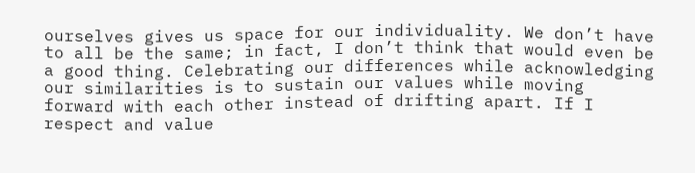ourselves gives us space for our individuality. We don’t have to all be the same; in fact, I don’t think that would even be a good thing. Celebrating our differences while acknowledging our similarities is to sustain our values while moving forward with each other instead of drifting apart. If I respect and value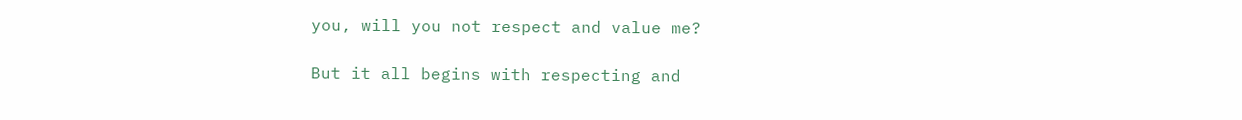you, will you not respect and value me?

But it all begins with respecting and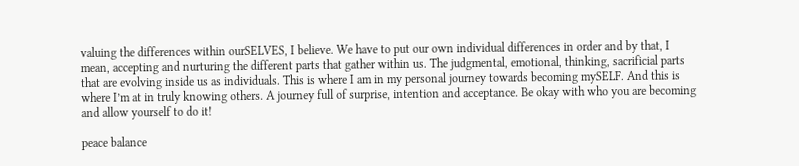valuing the differences within ourSELVES, I believe. We have to put our own individual differences in order and by that, I mean, accepting and nurturing the different parts that gather within us. The judgmental, emotional, thinking, sacrificial parts that are evolving inside us as individuals. This is where I am in my personal journey towards becoming mySELF. And this is where I’m at in truly knowing others. A journey full of surprise, intention and acceptance. Be okay with who you are becoming and allow yourself to do it!

peace balance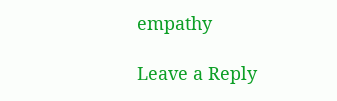empathy

Leave a Reply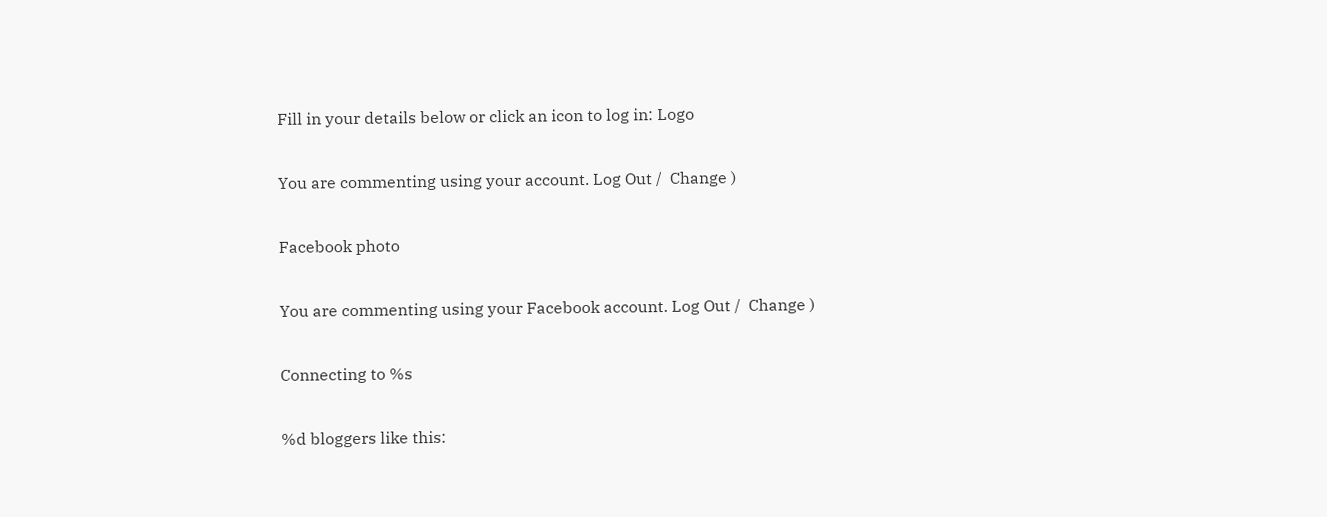Fill in your details below or click an icon to log in: Logo

You are commenting using your account. Log Out /  Change )

Facebook photo

You are commenting using your Facebook account. Log Out /  Change )

Connecting to %s

%d bloggers like this: